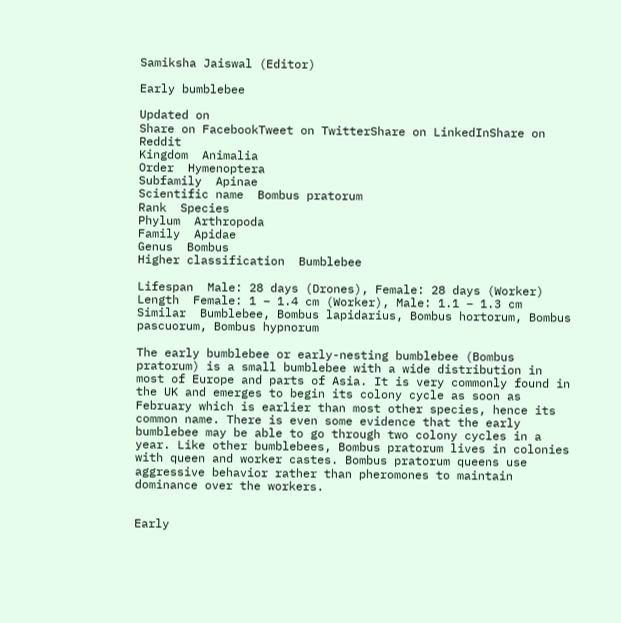Samiksha Jaiswal (Editor)

Early bumblebee

Updated on
Share on FacebookTweet on TwitterShare on LinkedInShare on Reddit
Kingdom  Animalia
Order  Hymenoptera
Subfamily  Apinae
Scientific name  Bombus pratorum
Rank  Species
Phylum  Arthropoda
Family  Apidae
Genus  Bombus
Higher classification  Bumblebee

Lifespan  Male: 28 days (Drones), Female: 28 days (Worker)
Length  Female: 1 – 1.4 cm (Worker), Male: 1.1 – 1.3 cm
Similar  Bumblebee, Bombus lapidarius, Bombus hortorum, Bombus pascuorum, Bombus hypnorum

The early bumblebee or early-nesting bumblebee (Bombus pratorum) is a small bumblebee with a wide distribution in most of Europe and parts of Asia. It is very commonly found in the UK and emerges to begin its colony cycle as soon as February which is earlier than most other species, hence its common name. There is even some evidence that the early bumblebee may be able to go through two colony cycles in a year. Like other bumblebees, Bombus pratorum lives in colonies with queen and worker castes. Bombus pratorum queens use aggressive behavior rather than pheromones to maintain dominance over the workers.


Early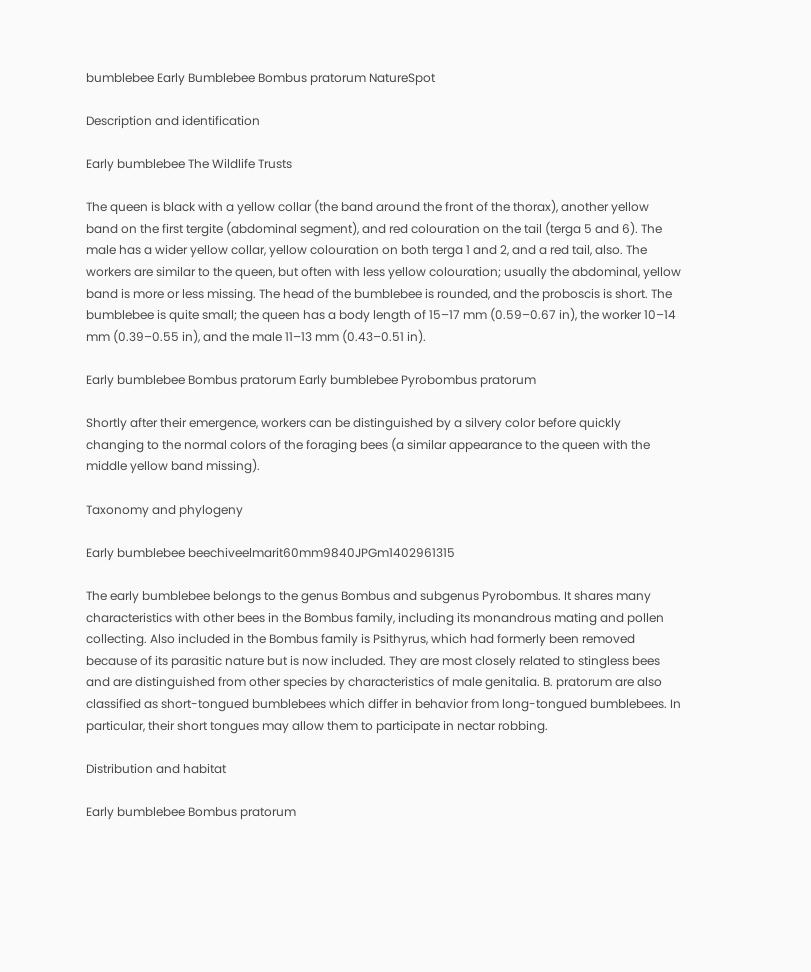bumblebee Early Bumblebee Bombus pratorum NatureSpot

Description and identification

Early bumblebee The Wildlife Trusts

The queen is black with a yellow collar (the band around the front of the thorax), another yellow band on the first tergite (abdominal segment), and red colouration on the tail (terga 5 and 6). The male has a wider yellow collar, yellow colouration on both terga 1 and 2, and a red tail, also. The workers are similar to the queen, but often with less yellow colouration; usually the abdominal, yellow band is more or less missing. The head of the bumblebee is rounded, and the proboscis is short. The bumblebee is quite small; the queen has a body length of 15–17 mm (0.59–0.67 in), the worker 10–14 mm (0.39–0.55 in), and the male 11–13 mm (0.43–0.51 in).

Early bumblebee Bombus pratorum Early bumblebee Pyrobombus pratorum

Shortly after their emergence, workers can be distinguished by a silvery color before quickly changing to the normal colors of the foraging bees (a similar appearance to the queen with the middle yellow band missing).

Taxonomy and phylogeny

Early bumblebee beechiveelmarit60mm9840JPGm1402961315

The early bumblebee belongs to the genus Bombus and subgenus Pyrobombus. It shares many characteristics with other bees in the Bombus family, including its monandrous mating and pollen collecting. Also included in the Bombus family is Psithyrus, which had formerly been removed because of its parasitic nature but is now included. They are most closely related to stingless bees and are distinguished from other species by characteristics of male genitalia. B. pratorum are also classified as short-tongued bumblebees which differ in behavior from long-tongued bumblebees. In particular, their short tongues may allow them to participate in nectar robbing.

Distribution and habitat

Early bumblebee Bombus pratorum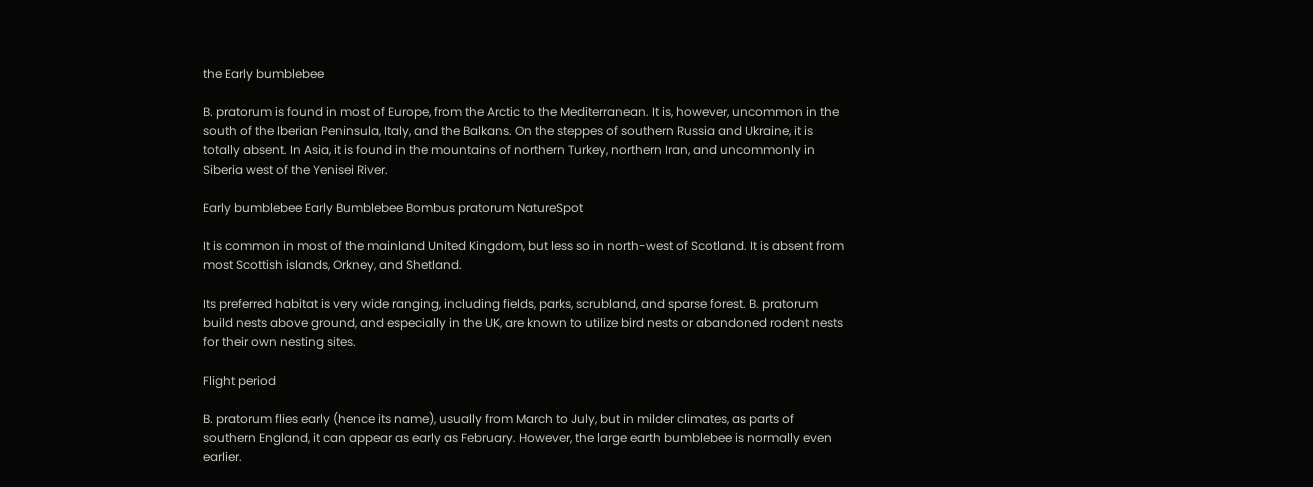the Early bumblebee

B. pratorum is found in most of Europe, from the Arctic to the Mediterranean. It is, however, uncommon in the south of the Iberian Peninsula, Italy, and the Balkans. On the steppes of southern Russia and Ukraine, it is totally absent. In Asia, it is found in the mountains of northern Turkey, northern Iran, and uncommonly in Siberia west of the Yenisei River.

Early bumblebee Early Bumblebee Bombus pratorum NatureSpot

It is common in most of the mainland United Kingdom, but less so in north-west of Scotland. It is absent from most Scottish islands, Orkney, and Shetland.

Its preferred habitat is very wide ranging, including fields, parks, scrubland, and sparse forest. B. pratorum build nests above ground, and especially in the UK, are known to utilize bird nests or abandoned rodent nests for their own nesting sites.

Flight period

B. pratorum flies early (hence its name), usually from March to July, but in milder climates, as parts of southern England, it can appear as early as February. However, the large earth bumblebee is normally even earlier.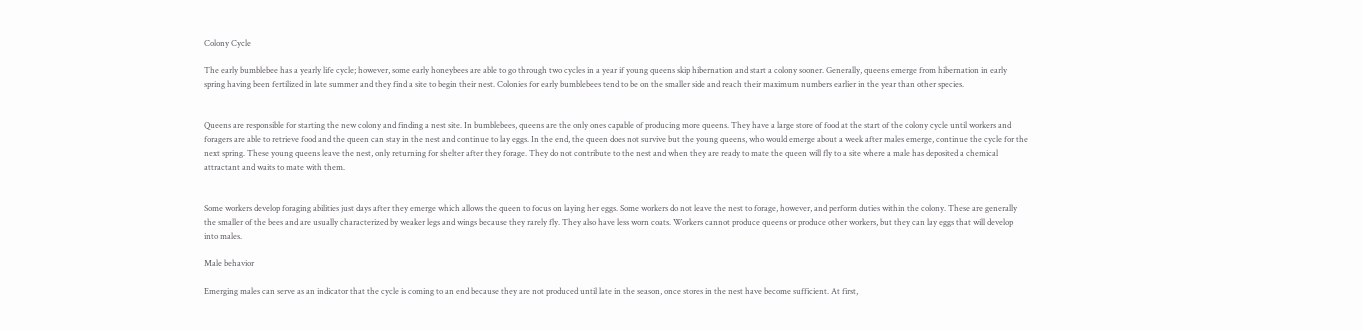Colony Cycle

The early bumblebee has a yearly life cycle; however, some early honeybees are able to go through two cycles in a year if young queens skip hibernation and start a colony sooner. Generally, queens emerge from hibernation in early spring having been fertilized in late summer and they find a site to begin their nest. Colonies for early bumblebees tend to be on the smaller side and reach their maximum numbers earlier in the year than other species.


Queens are responsible for starting the new colony and finding a nest site. In bumblebees, queens are the only ones capable of producing more queens. They have a large store of food at the start of the colony cycle until workers and foragers are able to retrieve food and the queen can stay in the nest and continue to lay eggs. In the end, the queen does not survive but the young queens, who would emerge about a week after males emerge, continue the cycle for the next spring. These young queens leave the nest, only returning for shelter after they forage. They do not contribute to the nest and when they are ready to mate the queen will fly to a site where a male has deposited a chemical attractant and waits to mate with them.


Some workers develop foraging abilities just days after they emerge which allows the queen to focus on laying her eggs. Some workers do not leave the nest to forage, however, and perform duties within the colony. These are generally the smaller of the bees and are usually characterized by weaker legs and wings because they rarely fly. They also have less worn coats. Workers cannot produce queens or produce other workers, but they can lay eggs that will develop into males.

Male behavior

Emerging males can serve as an indicator that the cycle is coming to an end because they are not produced until late in the season, once stores in the nest have become sufficient. At first,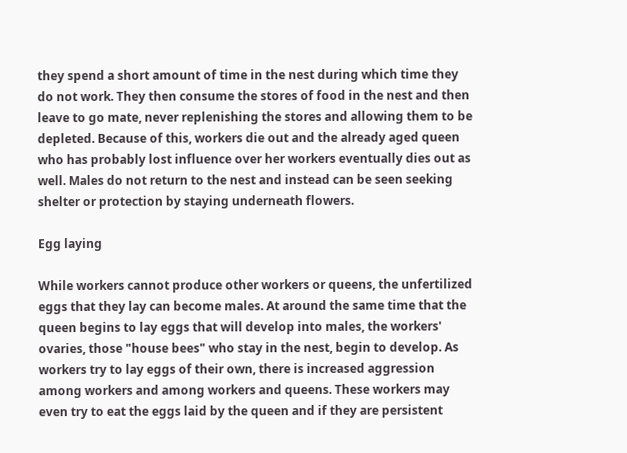they spend a short amount of time in the nest during which time they do not work. They then consume the stores of food in the nest and then leave to go mate, never replenishing the stores and allowing them to be depleted. Because of this, workers die out and the already aged queen who has probably lost influence over her workers eventually dies out as well. Males do not return to the nest and instead can be seen seeking shelter or protection by staying underneath flowers.

Egg laying

While workers cannot produce other workers or queens, the unfertilized eggs that they lay can become males. At around the same time that the queen begins to lay eggs that will develop into males, the workers' ovaries, those "house bees" who stay in the nest, begin to develop. As workers try to lay eggs of their own, there is increased aggression among workers and among workers and queens. These workers may even try to eat the eggs laid by the queen and if they are persistent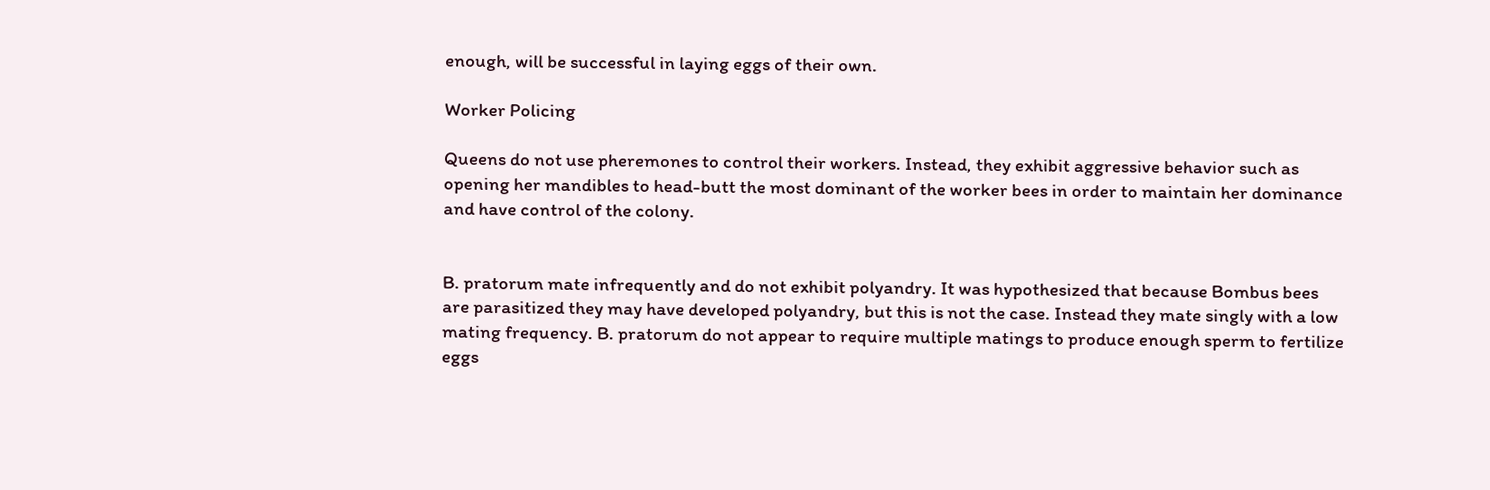enough, will be successful in laying eggs of their own.

Worker Policing

Queens do not use pheremones to control their workers. Instead, they exhibit aggressive behavior such as opening her mandibles to head-butt the most dominant of the worker bees in order to maintain her dominance and have control of the colony.


B. pratorum mate infrequently and do not exhibit polyandry. It was hypothesized that because Bombus bees are parasitized they may have developed polyandry, but this is not the case. Instead they mate singly with a low mating frequency. B. pratorum do not appear to require multiple matings to produce enough sperm to fertilize eggs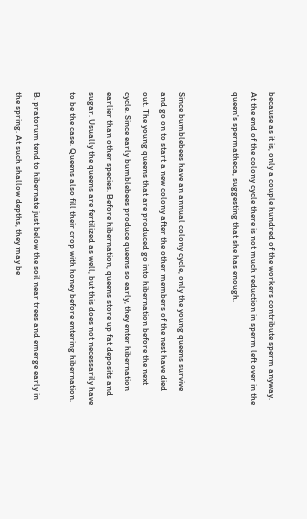because as it is, only a couple hundred of the workers contribute sperm anyway. At the end of the colony cycle there is not much reduction in sperm left over in the queen's spermatheca, suggesting that she has enough.


Since bumblebees have an annual colony cycle, only the young queens survive and go on to start a new colony after the other members of the nest have died out. The young queens that are produced go into hibernation before the next cycle. Since early bumblebees produce queens so early, they enter hibernation earlier than other species. Before hibernation, queens store up fat deposits and sugar. Usually the queens are fertilized as well, but this does not necessarily have to be the case. Queens also fill their crop with honey before entering hibernation.

B. pratorum tend to hibernate just below the soil near trees and emerge early in the spring. At such shallow depths, they may be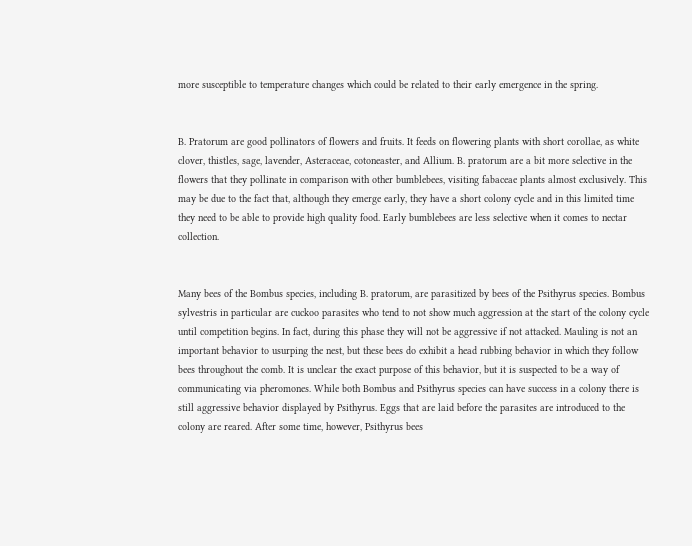more susceptible to temperature changes which could be related to their early emergence in the spring.


B. Pratorum are good pollinators of flowers and fruits. It feeds on flowering plants with short corollae, as white clover, thistles, sage, lavender, Asteraceae, cotoneaster, and Allium. B. pratorum are a bit more selective in the flowers that they pollinate in comparison with other bumblebees, visiting fabaceae plants almost exclusively. This may be due to the fact that, although they emerge early, they have a short colony cycle and in this limited time they need to be able to provide high quality food. Early bumblebees are less selective when it comes to nectar collection.


Many bees of the Bombus species, including B. pratorum, are parasitized by bees of the Psithyrus species. Bombus sylvestris in particular are cuckoo parasites who tend to not show much aggression at the start of the colony cycle until competition begins. In fact, during this phase they will not be aggressive if not attacked. Mauling is not an important behavior to usurping the nest, but these bees do exhibit a head rubbing behavior in which they follow bees throughout the comb. It is unclear the exact purpose of this behavior, but it is suspected to be a way of communicating via pheromones. While both Bombus and Psithyrus species can have success in a colony there is still aggressive behavior displayed by Psithyrus. Eggs that are laid before the parasites are introduced to the colony are reared. After some time, however, Psithyrus bees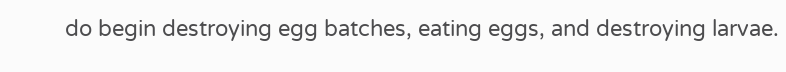do begin destroying egg batches, eating eggs, and destroying larvae.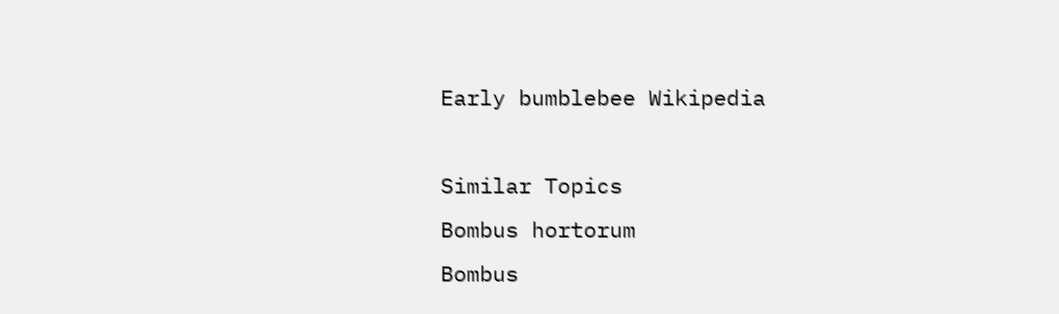Early bumblebee Wikipedia

Similar Topics
Bombus hortorum
Bombus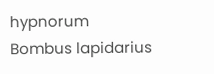hypnorum
Bombus lapidarius